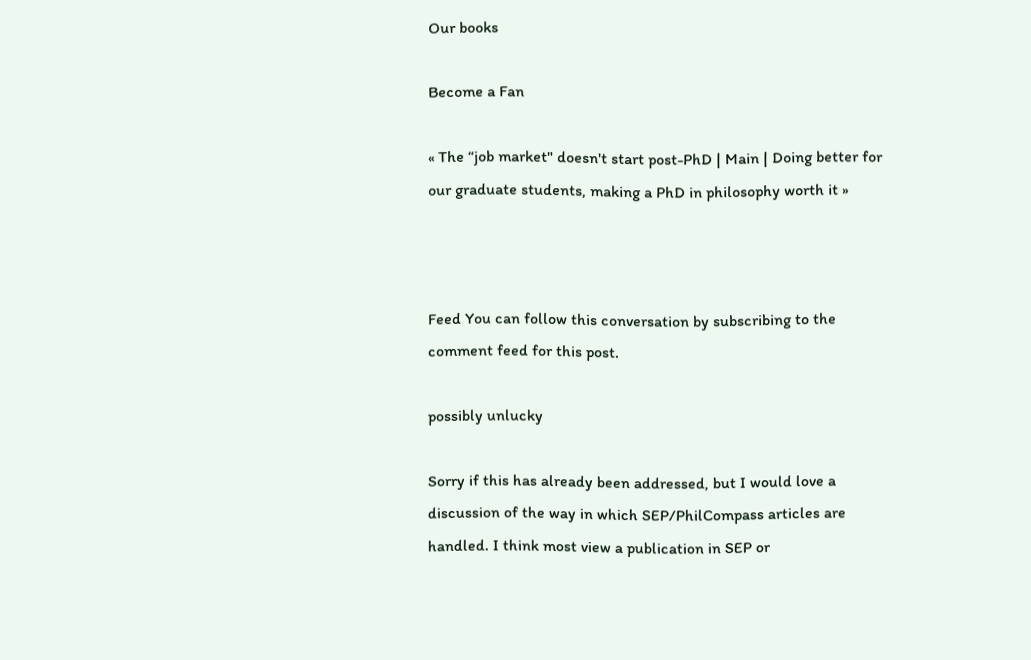Our books

Become a Fan

« The “job market" doesn't start post-PhD | Main | Doing better for our graduate students, making a PhD in philosophy worth it »



Feed You can follow this conversation by subscribing to the comment feed for this post.

possibly unlucky

Sorry if this has already been addressed, but I would love a discussion of the way in which SEP/PhilCompass articles are handled. I think most view a publication in SEP or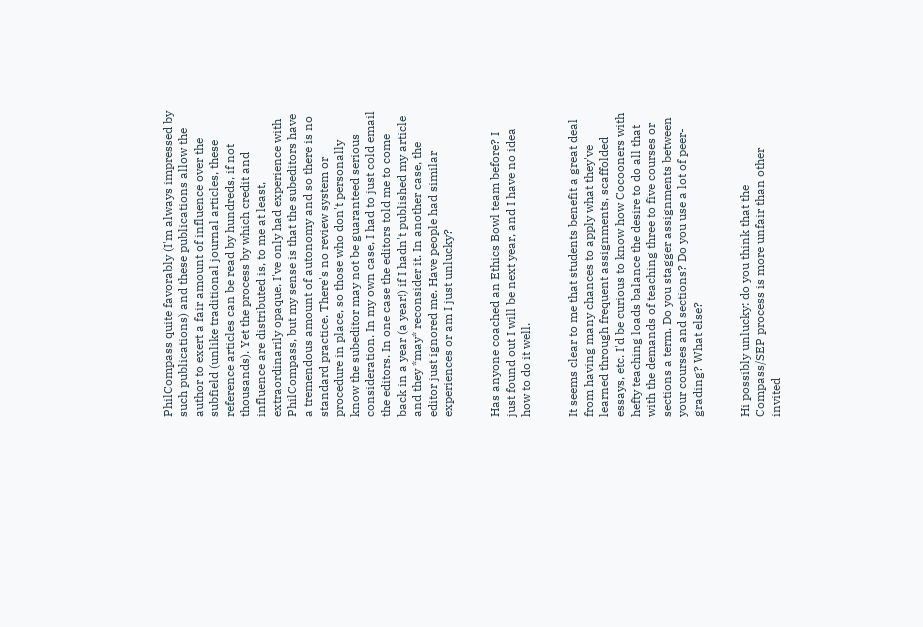PhilCompass quite favorably (I'm always impressed by such publications) and these publications allow the author to exert a fair amount of influence over the subfield (unlike traditional journal articles, these reference articles can be read by hundreds, if not thousands). Yet the process by which credit and influence are distributed is, to me at least, extraordinarily opaque. I've only had experience with PhilCompass, but my sense is that the subeditors have a tremendous amount of autonomy and so there is no standard practice. There's no review system or procedure in place, so those who don't personally know the subeditor may not be guaranteed serious consideration. In my own case, I had to just cold email the editors. In one case the editors told me to come back in a year (a year!) if I hadn't published my article and they *may* reconsider it. In another case, the editor just ignored me. Have people had similar experiences or am I just unlucky?


Has anyone coached an Ethics Bowl team before? I just found out I will be next year, and I have no idea how to do it well.


It seems clear to me that students benefit a great deal from having many chances to apply what they've learned through frequent assignments, scaffolded essays, etc. I'd be curious to know how Cocooners with hefty teaching loads balance the desire to do all that with the demands of teaching three to five courses or sections a term. Do you stagger assignments between your courses and sections? Do you use a lot of peer-grading? What else?


Hi possibly unlucky: do you think that the Compass/SEP process is more unfair than other invited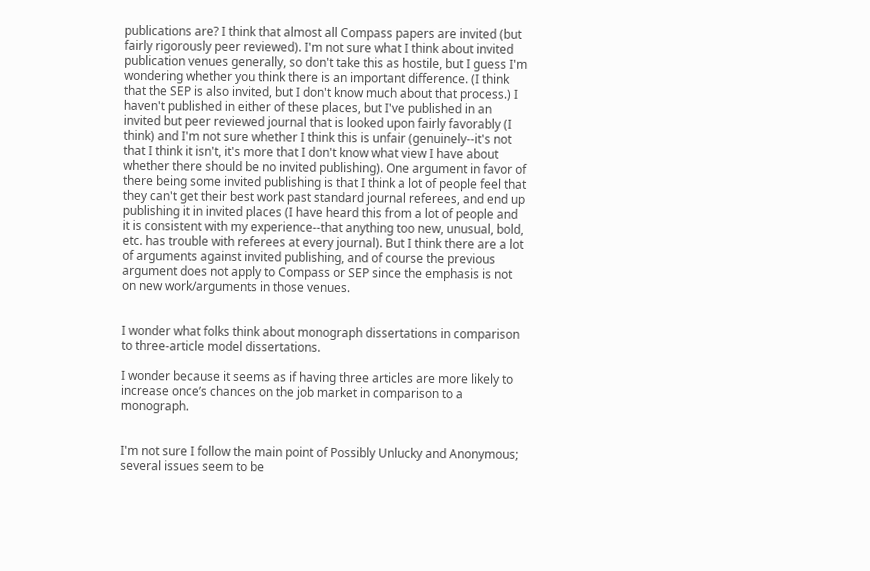publications are? I think that almost all Compass papers are invited (but fairly rigorously peer reviewed). I'm not sure what I think about invited publication venues generally, so don't take this as hostile, but I guess I'm wondering whether you think there is an important difference. (I think that the SEP is also invited, but I don't know much about that process.) I haven't published in either of these places, but I've published in an invited but peer reviewed journal that is looked upon fairly favorably (I think) and I'm not sure whether I think this is unfair (genuinely--it's not that I think it isn't, it's more that I don't know what view I have about whether there should be no invited publishing). One argument in favor of there being some invited publishing is that I think a lot of people feel that they can't get their best work past standard journal referees, and end up publishing it in invited places (I have heard this from a lot of people and it is consistent with my experience--that anything too new, unusual, bold, etc. has trouble with referees at every journal). But I think there are a lot of arguments against invited publishing, and of course the previous argument does not apply to Compass or SEP since the emphasis is not on new work/arguments in those venues.


I wonder what folks think about monograph dissertations in comparison to three-article model dissertations.

I wonder because it seems as if having three articles are more likely to increase once’s chances on the job market in comparison to a monograph.


I'm not sure I follow the main point of Possibly Unlucky and Anonymous; several issues seem to be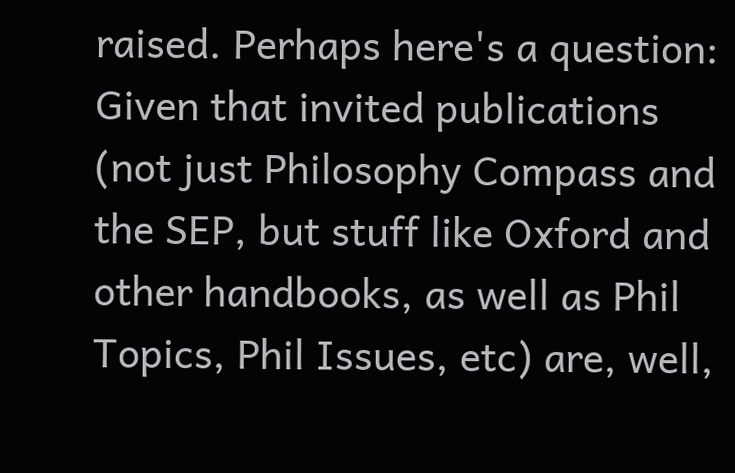raised. Perhaps here's a question: Given that invited publications (not just Philosophy Compass and the SEP, but stuff like Oxford and other handbooks, as well as Phil Topics, Phil Issues, etc) are, well,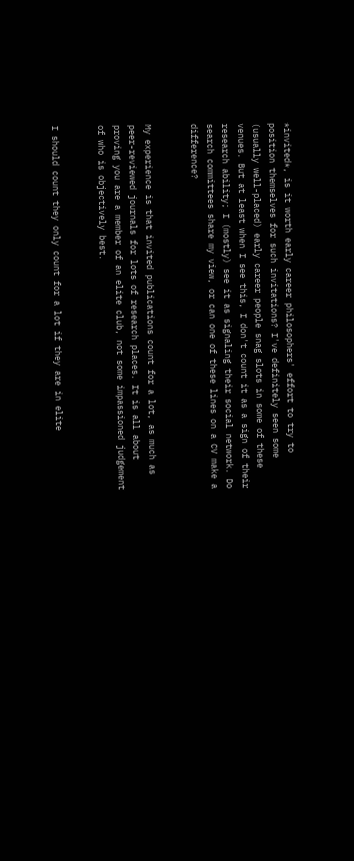*invited*, is it worth early career philosophers' effort to try to position themselves for such invitations? I've definitely seen some (usually well-placed) early career people snag slots in some of these venues. But at least when I see this, I don't count it as a sign of their research ability; I (mostly) see it as signaling their social network. Do search committees share my view, or can one of these lines on a CV make a difference?


My experience is that invited publications count for a lot, as much as peer-reviewed journals for lots of research places. It is all about proving you are a member of an elite club, not some impassioned judgement of who is objectively best.


I should count they only count for a lot if they are in elite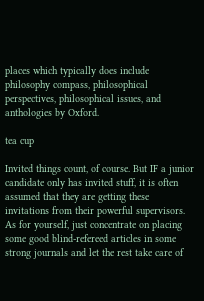places which typically does include philosophy compass, philosophical perspectives, philosophical issues, and anthologies by Oxford.

tea cup

Invited things count, of course. But IF a junior candidate only has invited stuff, it is often assumed that they are getting these invitations from their powerful supervisors.
As for yourself, just concentrate on placing some good blind-refereed articles in some strong journals and let the rest take care of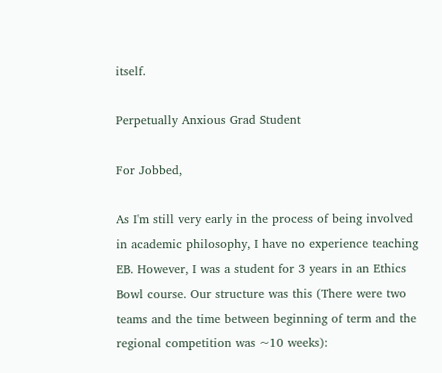itself.

Perpetually Anxious Grad Student

For Jobbed,

As I'm still very early in the process of being involved in academic philosophy, I have no experience teaching EB. However, I was a student for 3 years in an Ethics Bowl course. Our structure was this (There were two teams and the time between beginning of term and the regional competition was ~10 weeks):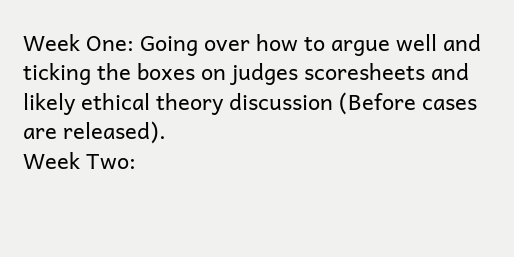Week One: Going over how to argue well and ticking the boxes on judges scoresheets and likely ethical theory discussion (Before cases are released).
Week Two: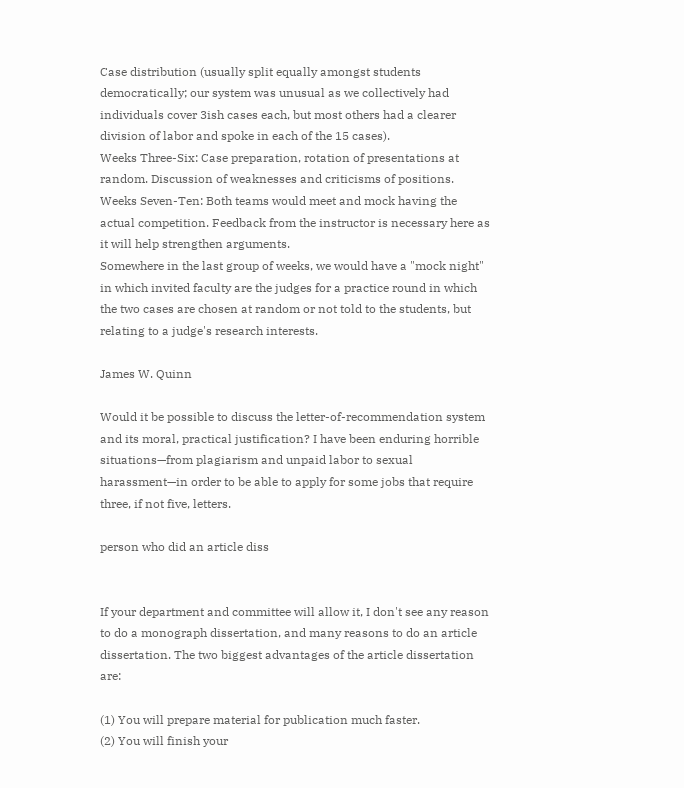Case distribution (usually split equally amongst students democratically; our system was unusual as we collectively had individuals cover 3ish cases each, but most others had a clearer division of labor and spoke in each of the 15 cases).
Weeks Three-Six: Case preparation, rotation of presentations at random. Discussion of weaknesses and criticisms of positions.
Weeks Seven-Ten: Both teams would meet and mock having the actual competition. Feedback from the instructor is necessary here as it will help strengthen arguments.
Somewhere in the last group of weeks, we would have a "mock night" in which invited faculty are the judges for a practice round in which the two cases are chosen at random or not told to the students, but relating to a judge's research interests.

James W. Quinn

Would it be possible to discuss the letter-of-recommendation system and its moral, practical justification? I have been enduring horrible situations—from plagiarism and unpaid labor to sexual harassment—in order to be able to apply for some jobs that require three, if not five, letters.

person who did an article diss


If your department and committee will allow it, I don't see any reason to do a monograph dissertation, and many reasons to do an article dissertation. The two biggest advantages of the article dissertation are:

(1) You will prepare material for publication much faster.
(2) You will finish your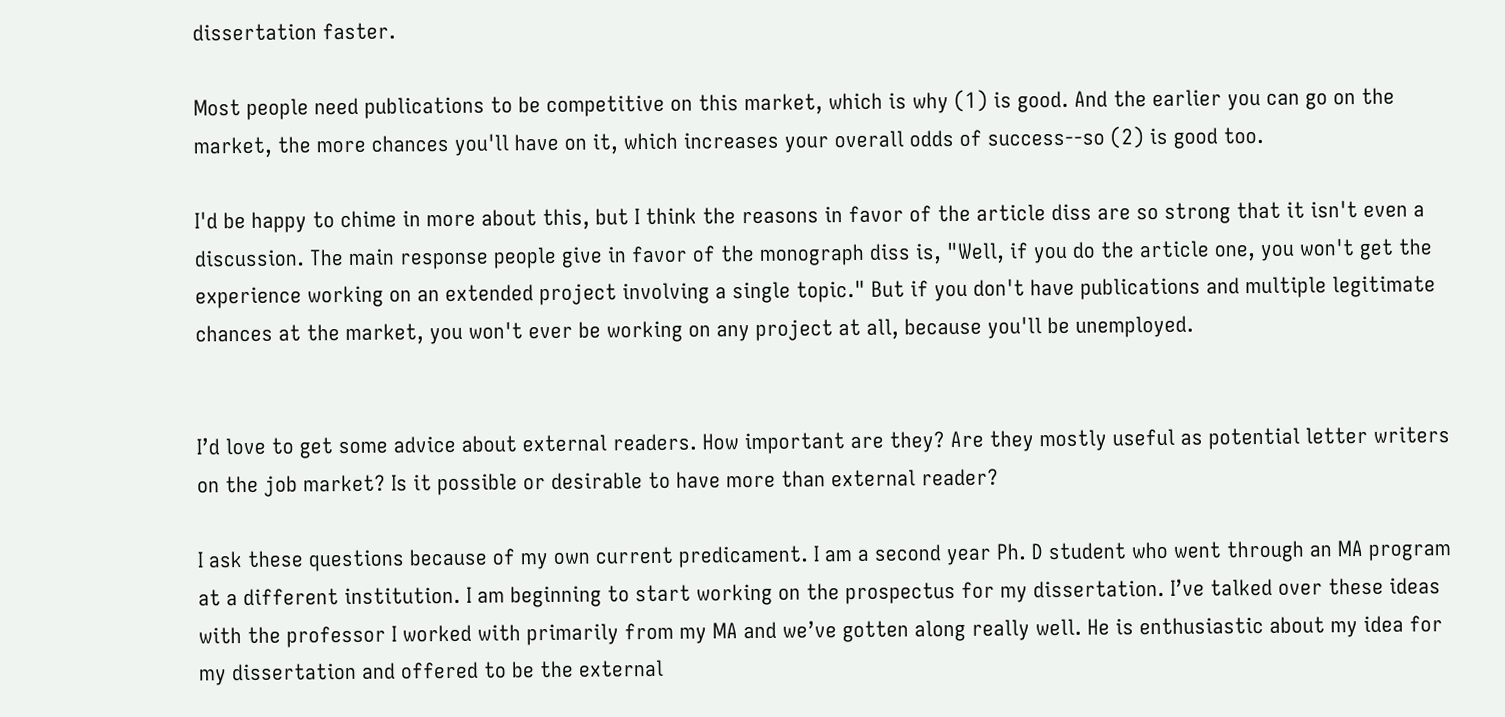dissertation faster.

Most people need publications to be competitive on this market, which is why (1) is good. And the earlier you can go on the market, the more chances you'll have on it, which increases your overall odds of success--so (2) is good too.

I'd be happy to chime in more about this, but I think the reasons in favor of the article diss are so strong that it isn't even a discussion. The main response people give in favor of the monograph diss is, "Well, if you do the article one, you won't get the experience working on an extended project involving a single topic." But if you don't have publications and multiple legitimate chances at the market, you won't ever be working on any project at all, because you'll be unemployed.


I’d love to get some advice about external readers. How important are they? Are they mostly useful as potential letter writers on the job market? Is it possible or desirable to have more than external reader?

I ask these questions because of my own current predicament. I am a second year Ph. D student who went through an MA program at a different institution. I am beginning to start working on the prospectus for my dissertation. I’ve talked over these ideas with the professor I worked with primarily from my MA and we’ve gotten along really well. He is enthusiastic about my idea for my dissertation and offered to be the external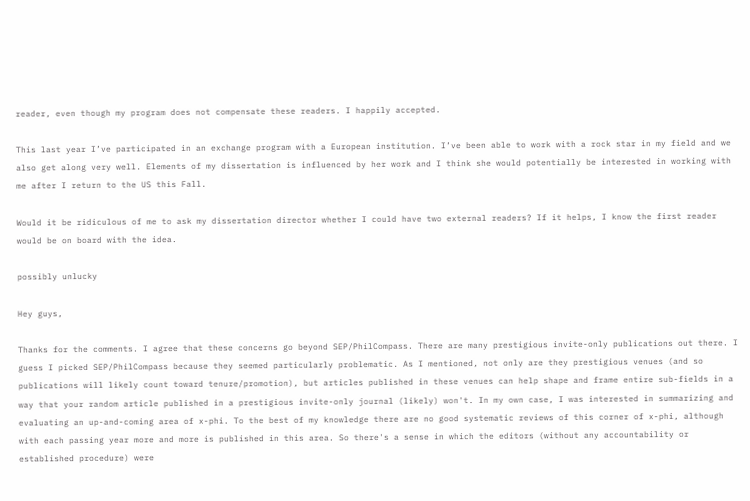reader, even though my program does not compensate these readers. I happily accepted.

This last year I’ve participated in an exchange program with a European institution. I’ve been able to work with a rock star in my field and we also get along very well. Elements of my dissertation is influenced by her work and I think she would potentially be interested in working with me after I return to the US this Fall.

Would it be ridiculous of me to ask my dissertation director whether I could have two external readers? If it helps, I know the first reader would be on board with the idea.

possibly unlucky

Hey guys,

Thanks for the comments. I agree that these concerns go beyond SEP/PhilCompass. There are many prestigious invite-only publications out there. I guess I picked SEP/PhilCompass because they seemed particularly problematic. As I mentioned, not only are they prestigious venues (and so publications will likely count toward tenure/promotion), but articles published in these venues can help shape and frame entire sub-fields in a way that your random article published in a prestigious invite-only journal (likely) won't. In my own case, I was interested in summarizing and evaluating an up-and-coming area of x-phi. To the best of my knowledge there are no good systematic reviews of this corner of x-phi, although with each passing year more and more is published in this area. So there's a sense in which the editors (without any accountability or established procedure) were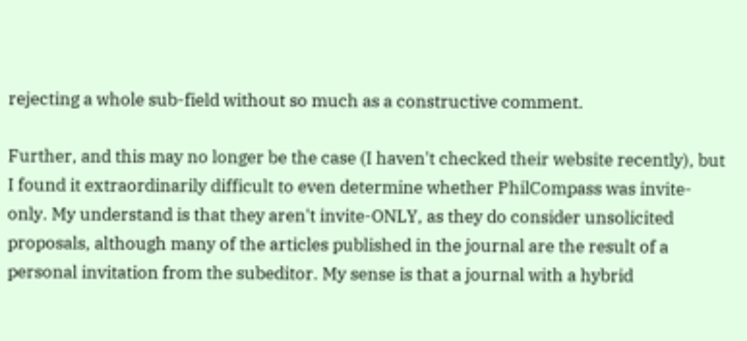rejecting a whole sub-field without so much as a constructive comment.

Further, and this may no longer be the case (I haven't checked their website recently), but I found it extraordinarily difficult to even determine whether PhilCompass was invite-only. My understand is that they aren't invite-ONLY, as they do consider unsolicited proposals, although many of the articles published in the journal are the result of a personal invitation from the subeditor. My sense is that a journal with a hybrid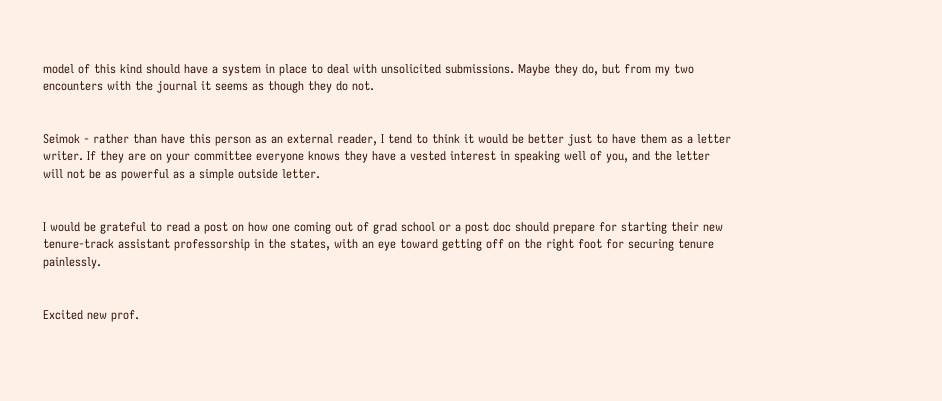model of this kind should have a system in place to deal with unsolicited submissions. Maybe they do, but from my two encounters with the journal it seems as though they do not.


Seimok - rather than have this person as an external reader, I tend to think it would be better just to have them as a letter writer. If they are on your committee everyone knows they have a vested interest in speaking well of you, and the letter will not be as powerful as a simple outside letter.


I would be grateful to read a post on how one coming out of grad school or a post doc should prepare for starting their new tenure-track assistant professorship in the states, with an eye toward getting off on the right foot for securing tenure painlessly.


Excited new prof.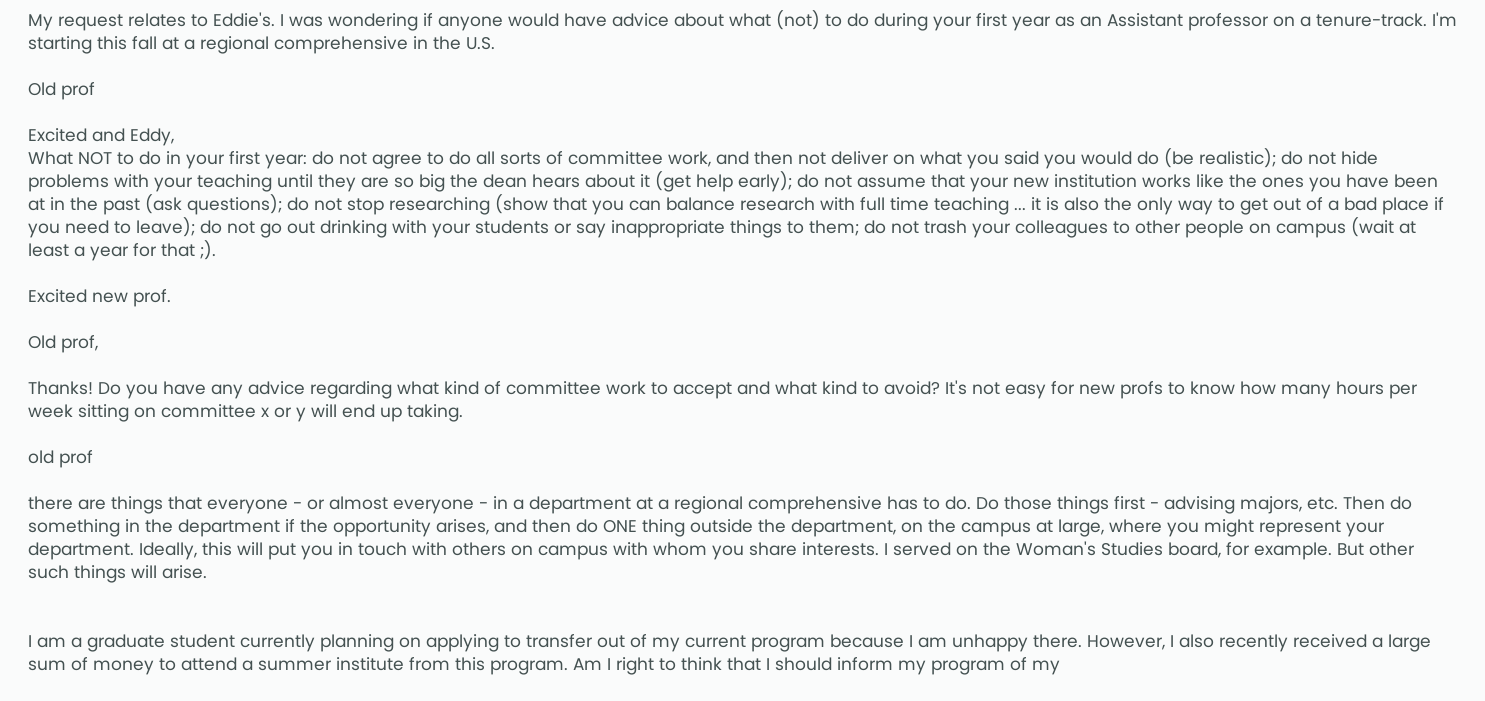My request relates to Eddie's. I was wondering if anyone would have advice about what (not) to do during your first year as an Assistant professor on a tenure-track. I'm starting this fall at a regional comprehensive in the U.S.

Old prof

Excited and Eddy,
What NOT to do in your first year: do not agree to do all sorts of committee work, and then not deliver on what you said you would do (be realistic); do not hide problems with your teaching until they are so big the dean hears about it (get help early); do not assume that your new institution works like the ones you have been at in the past (ask questions); do not stop researching (show that you can balance research with full time teaching ... it is also the only way to get out of a bad place if you need to leave); do not go out drinking with your students or say inappropriate things to them; do not trash your colleagues to other people on campus (wait at least a year for that ;).

Excited new prof.

Old prof,

Thanks! Do you have any advice regarding what kind of committee work to accept and what kind to avoid? It's not easy for new profs to know how many hours per week sitting on committee x or y will end up taking.

old prof

there are things that everyone - or almost everyone - in a department at a regional comprehensive has to do. Do those things first - advising majors, etc. Then do something in the department if the opportunity arises, and then do ONE thing outside the department, on the campus at large, where you might represent your department. Ideally, this will put you in touch with others on campus with whom you share interests. I served on the Woman's Studies board, for example. But other such things will arise.


I am a graduate student currently planning on applying to transfer out of my current program because I am unhappy there. However, I also recently received a large sum of money to attend a summer institute from this program. Am I right to think that I should inform my program of my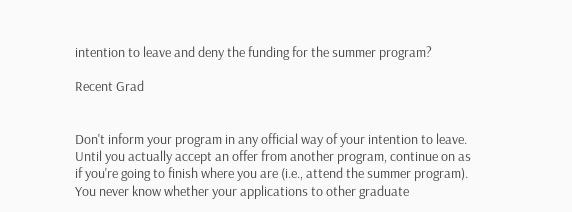intention to leave and deny the funding for the summer program?

Recent Grad


Don't inform your program in any official way of your intention to leave. Until you actually accept an offer from another program, continue on as if you're going to finish where you are (i.e., attend the summer program). You never know whether your applications to other graduate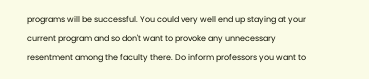programs will be successful. You could very well end up staying at your current program and so don't want to provoke any unnecessary resentment among the faculty there. Do inform professors you want to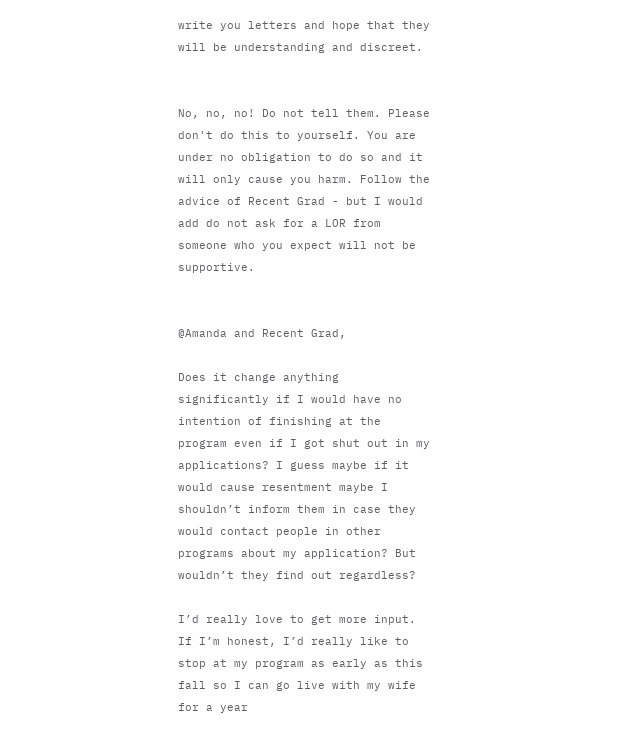write you letters and hope that they will be understanding and discreet.


No, no, no! Do not tell them. Please don't do this to yourself. You are under no obligation to do so and it will only cause you harm. Follow the advice of Recent Grad - but I would add do not ask for a LOR from someone who you expect will not be supportive.


@Amanda and Recent Grad,

Does it change anything significantly if I would have no intention of finishing at the program even if I got shut out in my applications? I guess maybe if it would cause resentment maybe I shouldn’t inform them in case they would contact people in other programs about my application? But wouldn’t they find out regardless?

I’d really love to get more input. If I’m honest, I’d really like to stop at my program as early as this fall so I can go live with my wife for a year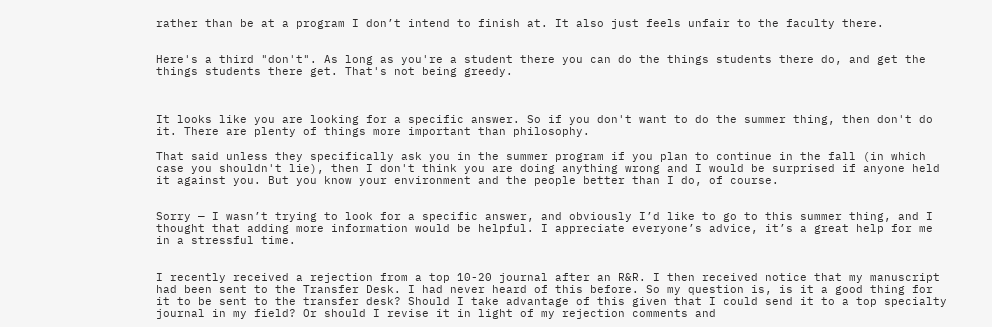rather than be at a program I don’t intend to finish at. It also just feels unfair to the faculty there.


Here's a third "don't". As long as you're a student there you can do the things students there do, and get the things students there get. That's not being greedy.



It looks like you are looking for a specific answer. So if you don't want to do the summer thing, then don't do it. There are plenty of things more important than philosophy.

That said unless they specifically ask you in the summer program if you plan to continue in the fall (in which case you shouldn't lie), then I don't think you are doing anything wrong and I would be surprised if anyone held it against you. But you know your environment and the people better than I do, of course.


Sorry — I wasn’t trying to look for a specific answer, and obviously I’d like to go to this summer thing, and I thought that adding more information would be helpful. I appreciate everyone’s advice, it’s a great help for me in a stressful time.


I recently received a rejection from a top 10-20 journal after an R&R. I then received notice that my manuscript had been sent to the Transfer Desk. I had never heard of this before. So my question is, is it a good thing for it to be sent to the transfer desk? Should I take advantage of this given that I could send it to a top specialty journal in my field? Or should I revise it in light of my rejection comments and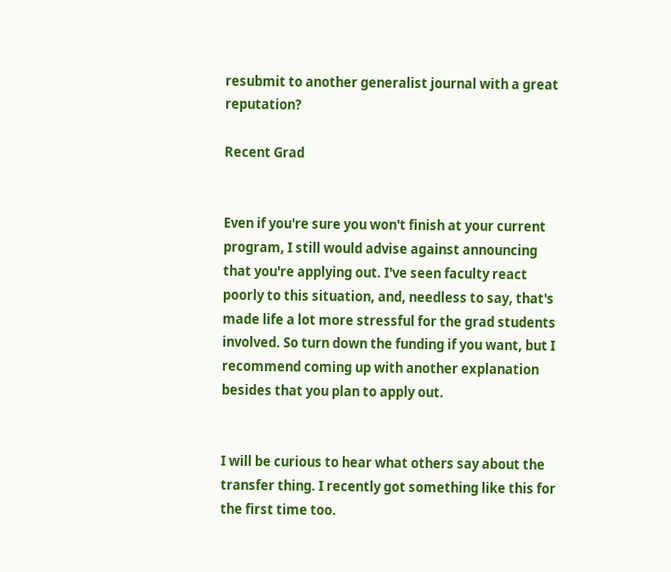resubmit to another generalist journal with a great reputation?

Recent Grad


Even if you're sure you won't finish at your current program, I still would advise against announcing that you're applying out. I've seen faculty react poorly to this situation, and, needless to say, that's made life a lot more stressful for the grad students involved. So turn down the funding if you want, but I recommend coming up with another explanation besides that you plan to apply out.


I will be curious to hear what others say about the transfer thing. I recently got something like this for the first time too.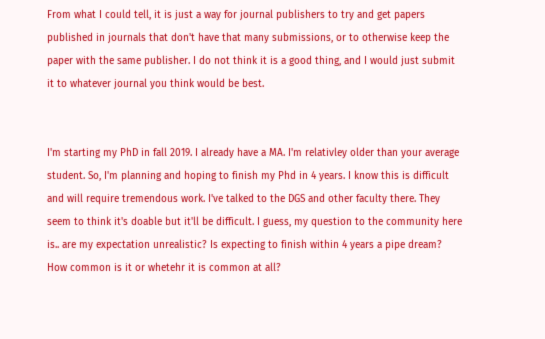From what I could tell, it is just a way for journal publishers to try and get papers published in journals that don't have that many submissions, or to otherwise keep the paper with the same publisher. I do not think it is a good thing, and I would just submit it to whatever journal you think would be best.


I'm starting my PhD in fall 2019. I already have a MA. I'm relativley older than your average student. So, I'm planning and hoping to finish my Phd in 4 years. I know this is difficult and will require tremendous work. I've talked to the DGS and other faculty there. They seem to think it's doable but it'll be difficult. I guess, my question to the community here is.. are my expectation unrealistic? Is expecting to finish within 4 years a pipe dream? How common is it or whetehr it is common at all?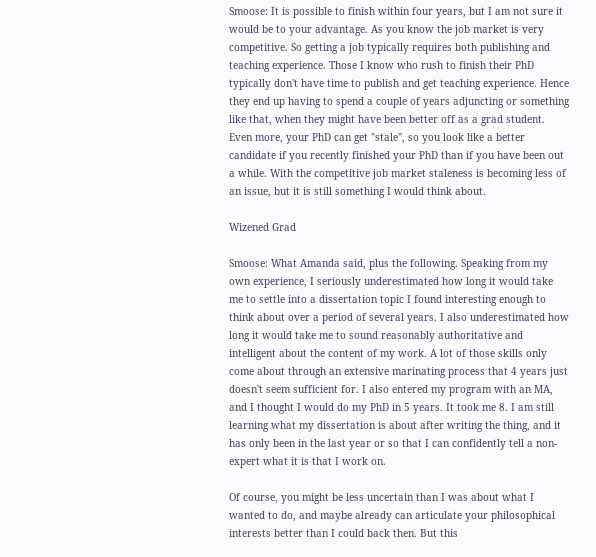Smoose: It is possible to finish within four years, but I am not sure it would be to your advantage. As you know the job market is very competitive. So getting a job typically requires both publishing and teaching experience. Those I know who rush to finish their PhD typically don't have time to publish and get teaching experience. Hence they end up having to spend a couple of years adjuncting or something like that, when they might have been better off as a grad student. Even more, your PhD can get "stale", so you look like a better candidate if you recently finished your PhD than if you have been out a while. With the competitive job market staleness is becoming less of an issue, but it is still something I would think about.

Wizened Grad

Smoose: What Amanda said, plus the following. Speaking from my own experience, I seriously underestimated how long it would take me to settle into a dissertation topic I found interesting enough to think about over a period of several years. I also underestimated how long it would take me to sound reasonably authoritative and intelligent about the content of my work. A lot of those skills only come about through an extensive marinating process that 4 years just doesn't seem sufficient for. I also entered my program with an MA, and I thought I would do my PhD in 5 years. It took me 8. I am still learning what my dissertation is about after writing the thing, and it has only been in the last year or so that I can confidently tell a non-expert what it is that I work on.

Of course, you might be less uncertain than I was about what I wanted to do, and maybe already can articulate your philosophical interests better than I could back then. But this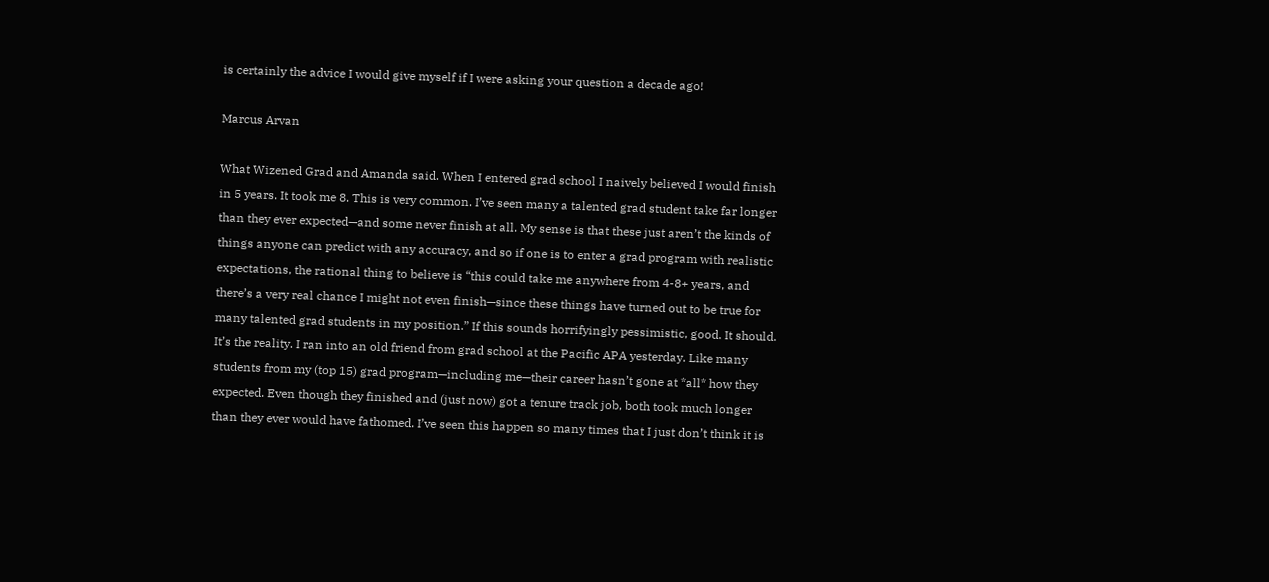is certainly the advice I would give myself if I were asking your question a decade ago!

Marcus Arvan

What Wizened Grad and Amanda said. When I entered grad school I naively believed I would finish in 5 years. It took me 8. This is very common. I’ve seen many a talented grad student take far longer than they ever expected—and some never finish at all. My sense is that these just aren’t the kinds of things anyone can predict with any accuracy, and so if one is to enter a grad program with realistic expectations, the rational thing to believe is “this could take me anywhere from 4-8+ years, and there’s a very real chance I might not even finish—since these things have turned out to be true for many talented grad students in my position.” If this sounds horrifyingly pessimistic, good. It should. It’s the reality. I ran into an old friend from grad school at the Pacific APA yesterday. Like many students from my (top 15) grad program—including me—their career hasn’t gone at *all* how they expected. Even though they finished and (just now) got a tenure track job, both took much longer than they ever would have fathomed. I’ve seen this happen so many times that I just don’t think it is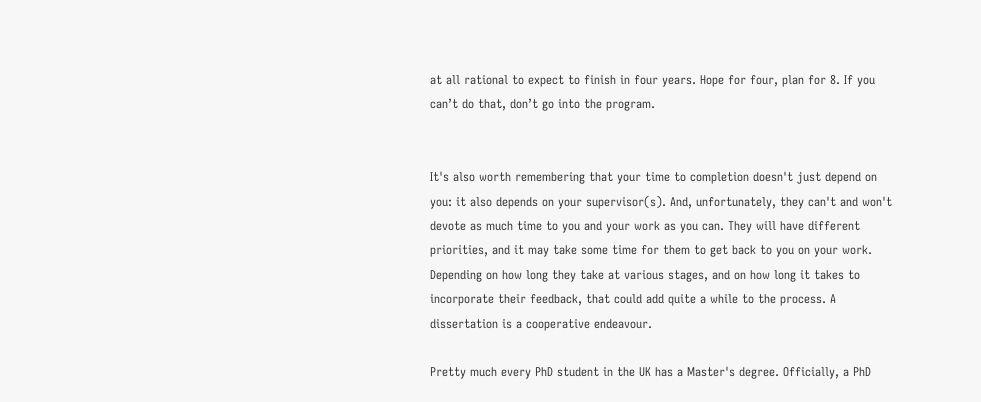at all rational to expect to finish in four years. Hope for four, plan for 8. If you can’t do that, don’t go into the program.


It's also worth remembering that your time to completion doesn't just depend on you: it also depends on your supervisor(s). And, unfortunately, they can't and won't devote as much time to you and your work as you can. They will have different priorities, and it may take some time for them to get back to you on your work. Depending on how long they take at various stages, and on how long it takes to incorporate their feedback, that could add quite a while to the process. A dissertation is a cooperative endeavour.

Pretty much every PhD student in the UK has a Master's degree. Officially, a PhD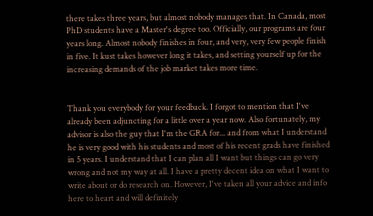there takes three years, but almost nobody manages that. In Canada, most PhD students have a Master's degree too. Officially, our programs are four years long. Almost nobody finishes in four, and very, very few people finish in five. It kust takes however long it takes, and setting yourself up for the increasing demands of the job market takes more time.


Thank you everybody for your feedback. I forgot to mention that I've already been adjuncting for a little over a year now. Also fortunately, my advisor is also the guy that I'm the GRA for... and from what I understand he is very good with his students and most of his recent grads have finished in 5 years. I understand that I can plan all I want but things can go very wrong and not my way at all. I have a pretty decent idea on what I want to write about or do research on. However, I've taken all your advice and info here to heart and will definitely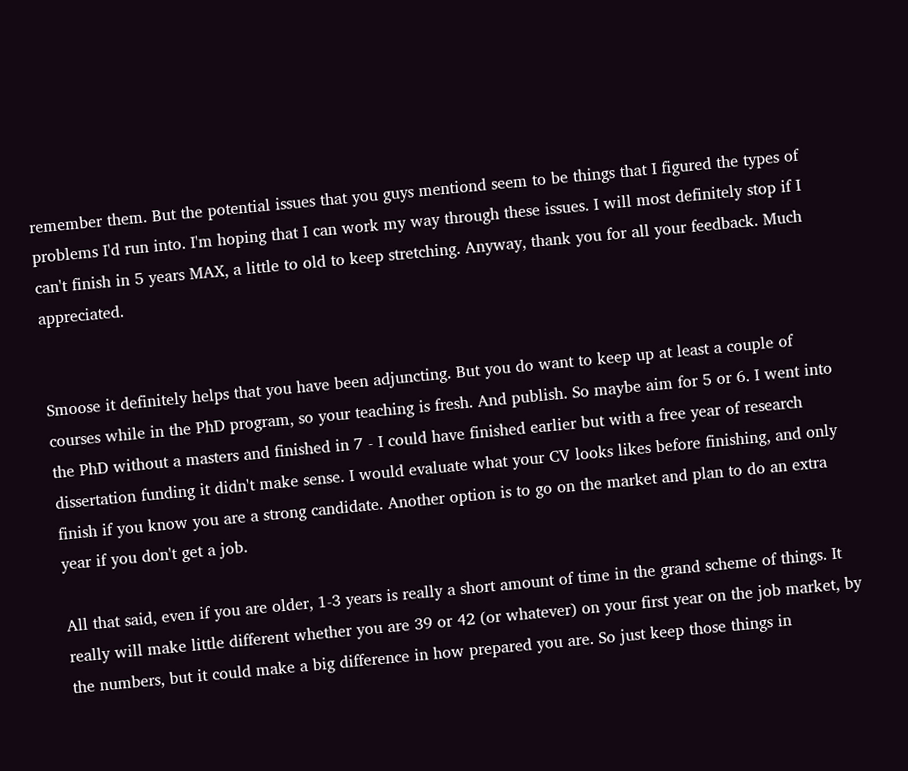remember them. But the potential issues that you guys mentiond seem to be things that I figured the types of problems I'd run into. I'm hoping that I can work my way through these issues. I will most definitely stop if I can't finish in 5 years MAX, a little to old to keep stretching. Anyway, thank you for all your feedback. Much appreciated.


Smoose it definitely helps that you have been adjuncting. But you do want to keep up at least a couple of courses while in the PhD program, so your teaching is fresh. And publish. So maybe aim for 5 or 6. I went into the PhD without a masters and finished in 7 - I could have finished earlier but with a free year of research dissertation funding it didn't make sense. I would evaluate what your CV looks likes before finishing, and only finish if you know you are a strong candidate. Another option is to go on the market and plan to do an extra year if you don't get a job.

All that said, even if you are older, 1-3 years is really a short amount of time in the grand scheme of things. It really will make little different whether you are 39 or 42 (or whatever) on your first year on the job market, by the numbers, but it could make a big difference in how prepared you are. So just keep those things in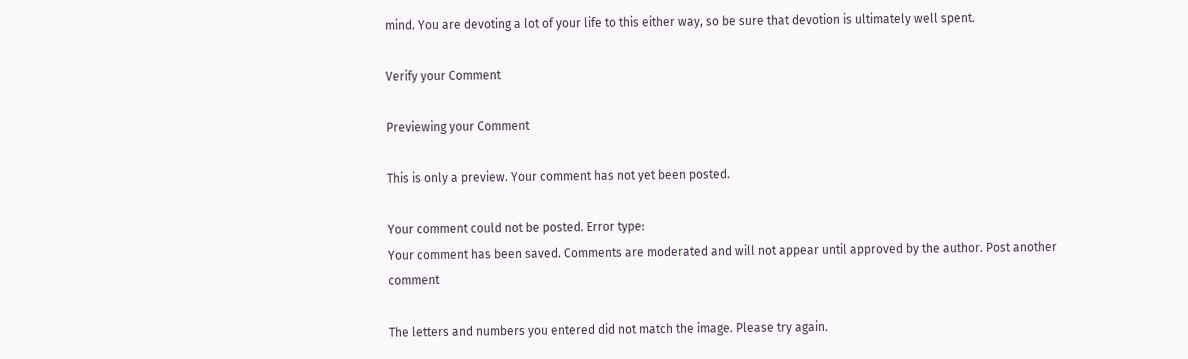mind. You are devoting a lot of your life to this either way, so be sure that devotion is ultimately well spent.

Verify your Comment

Previewing your Comment

This is only a preview. Your comment has not yet been posted.

Your comment could not be posted. Error type:
Your comment has been saved. Comments are moderated and will not appear until approved by the author. Post another comment

The letters and numbers you entered did not match the image. Please try again.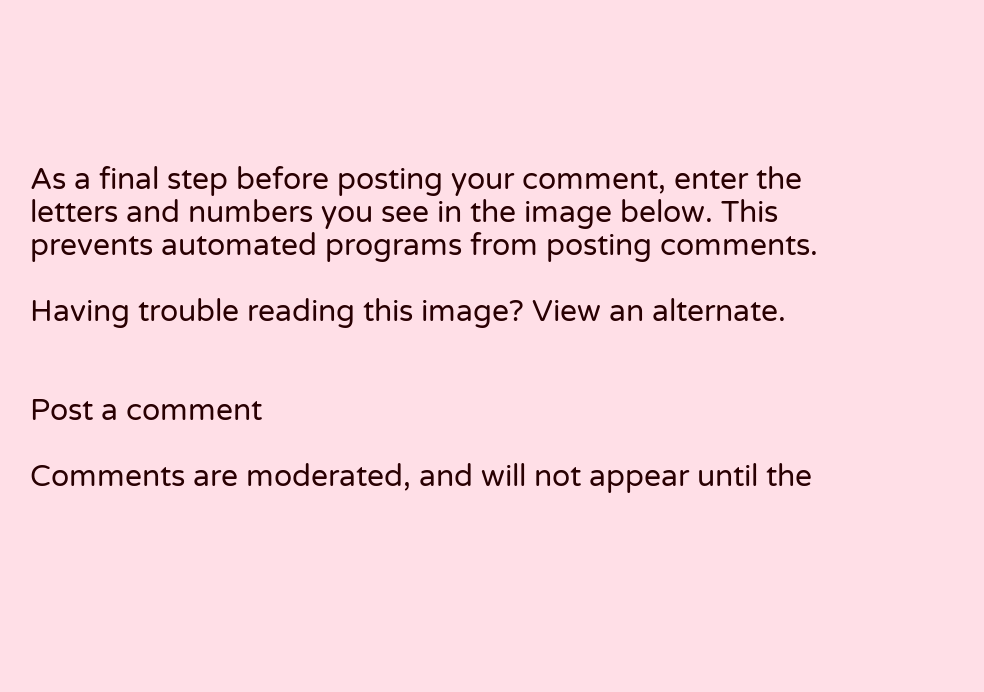As a final step before posting your comment, enter the letters and numbers you see in the image below. This prevents automated programs from posting comments.

Having trouble reading this image? View an alternate.


Post a comment

Comments are moderated, and will not appear until the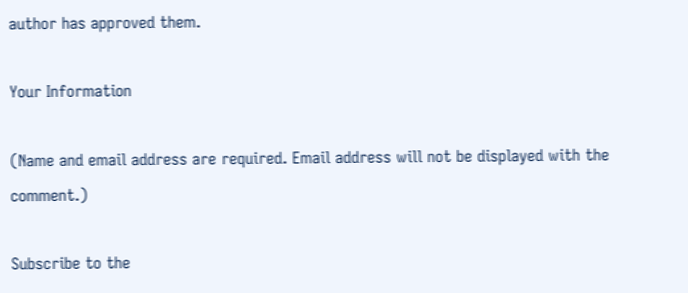author has approved them.

Your Information

(Name and email address are required. Email address will not be displayed with the comment.)

Subscribe to the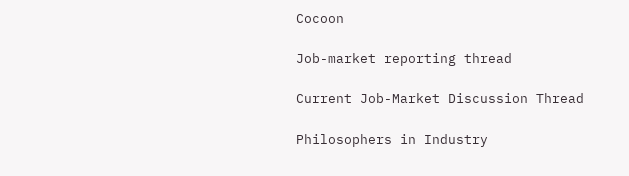Cocoon

Job-market reporting thread

Current Job-Market Discussion Thread

Philosophers in Industry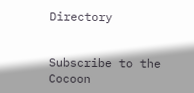Directory


Subscribe to the Cocoon